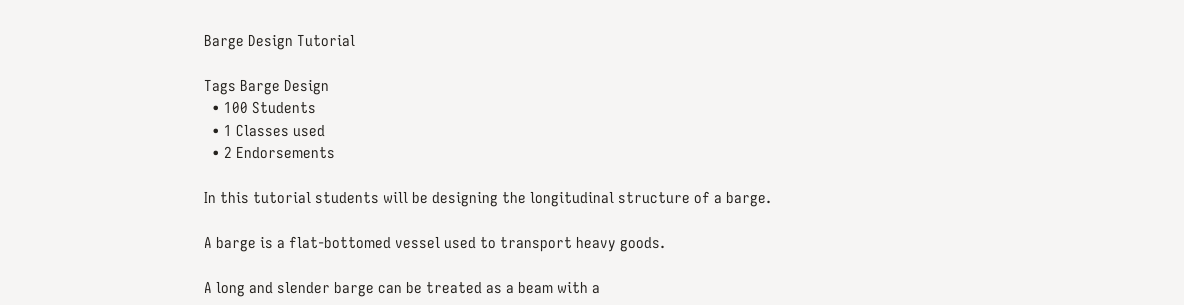Barge Design Tutorial

Tags Barge Design
  • 100 Students
  • 1 Classes used
  • 2 Endorsements

In this tutorial students will be designing the longitudinal structure of a barge.

A barge is a flat-bottomed vessel used to transport heavy goods.

A long and slender barge can be treated as a beam with a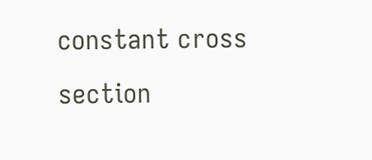constant cross section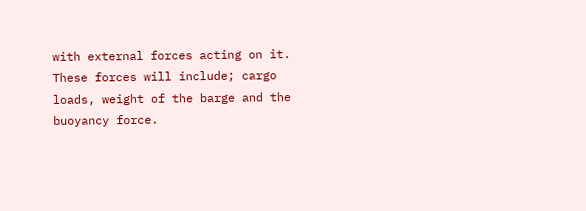with external forces acting on it. These forces will include; cargo loads, weight of the barge and the buoyancy force.